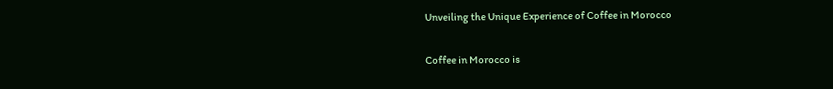Unveiling the Unique Experience of Coffee in Morocco

Coffee in Morocco is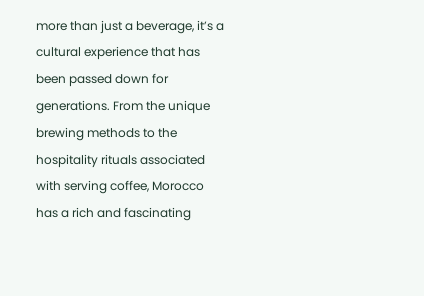more than just a beverage, it’s a cultural experience that has been passed down for generations. From the unique brewing methods to the hospitality rituals associated with serving coffee, Morocco has a rich and fascinating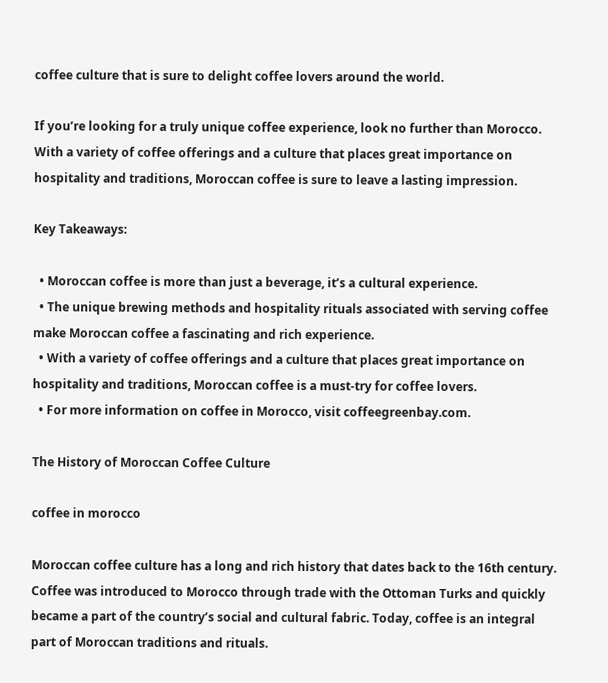coffee culture that is sure to delight coffee lovers around the world.

If you’re looking for a truly unique coffee experience, look no further than Morocco. With a variety of coffee offerings and a culture that places great importance on hospitality and traditions, Moroccan coffee is sure to leave a lasting impression.

Key Takeaways:

  • Moroccan coffee is more than just a beverage, it’s a cultural experience.
  • The unique brewing methods and hospitality rituals associated with serving coffee make Moroccan coffee a fascinating and rich experience.
  • With a variety of coffee offerings and a culture that places great importance on hospitality and traditions, Moroccan coffee is a must-try for coffee lovers.
  • For more information on coffee in Morocco, visit coffeegreenbay.com.

The History of Moroccan Coffee Culture

coffee in morocco

Moroccan coffee culture has a long and rich history that dates back to the 16th century. Coffee was introduced to Morocco through trade with the Ottoman Turks and quickly became a part of the country’s social and cultural fabric. Today, coffee is an integral part of Moroccan traditions and rituals.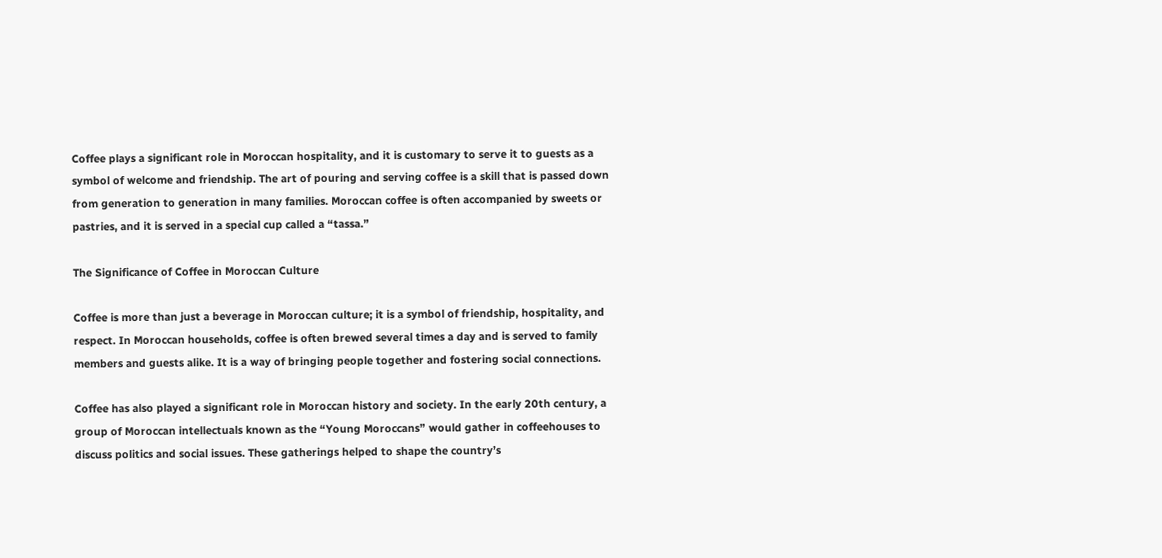Coffee plays a significant role in Moroccan hospitality, and it is customary to serve it to guests as a symbol of welcome and friendship. The art of pouring and serving coffee is a skill that is passed down from generation to generation in many families. Moroccan coffee is often accompanied by sweets or pastries, and it is served in a special cup called a “tassa.”

The Significance of Coffee in Moroccan Culture

Coffee is more than just a beverage in Moroccan culture; it is a symbol of friendship, hospitality, and respect. In Moroccan households, coffee is often brewed several times a day and is served to family members and guests alike. It is a way of bringing people together and fostering social connections.

Coffee has also played a significant role in Moroccan history and society. In the early 20th century, a group of Moroccan intellectuals known as the “Young Moroccans” would gather in coffeehouses to discuss politics and social issues. These gatherings helped to shape the country’s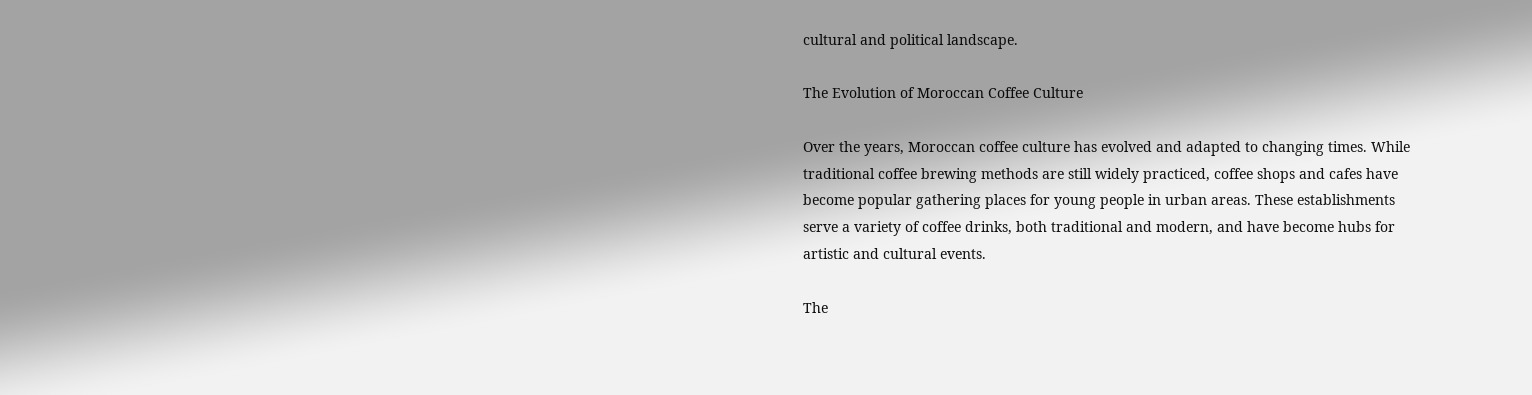cultural and political landscape.

The Evolution of Moroccan Coffee Culture

Over the years, Moroccan coffee culture has evolved and adapted to changing times. While traditional coffee brewing methods are still widely practiced, coffee shops and cafes have become popular gathering places for young people in urban areas. These establishments serve a variety of coffee drinks, both traditional and modern, and have become hubs for artistic and cultural events.

The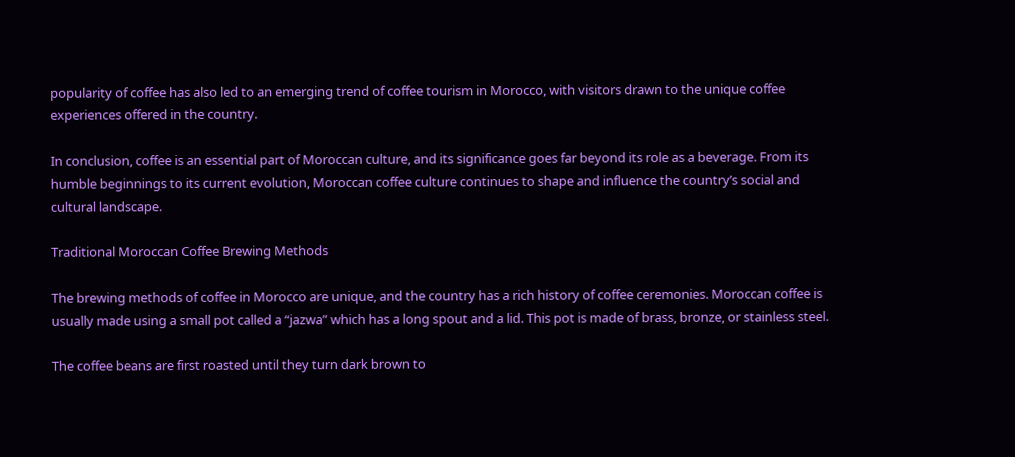popularity of coffee has also led to an emerging trend of coffee tourism in Morocco, with visitors drawn to the unique coffee experiences offered in the country.

In conclusion, coffee is an essential part of Moroccan culture, and its significance goes far beyond its role as a beverage. From its humble beginnings to its current evolution, Moroccan coffee culture continues to shape and influence the country’s social and cultural landscape.

Traditional Moroccan Coffee Brewing Methods

The brewing methods of coffee in Morocco are unique, and the country has a rich history of coffee ceremonies. Moroccan coffee is usually made using a small pot called a “jazwa” which has a long spout and a lid. This pot is made of brass, bronze, or stainless steel.

The coffee beans are first roasted until they turn dark brown to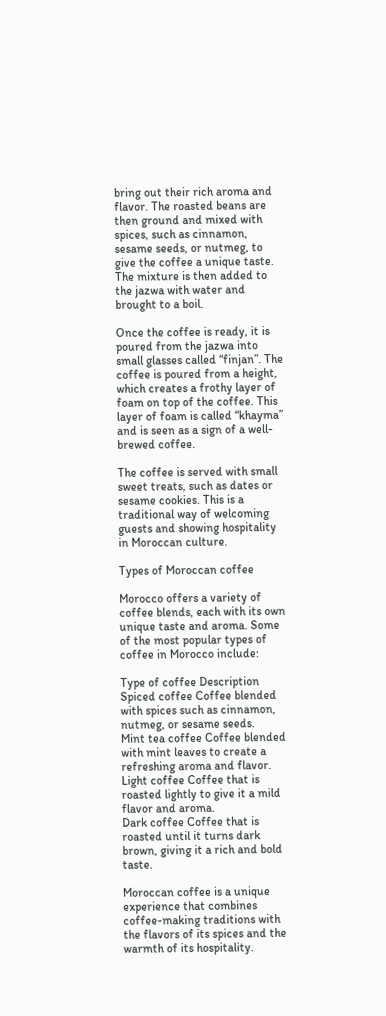bring out their rich aroma and flavor. The roasted beans are then ground and mixed with spices, such as cinnamon, sesame seeds, or nutmeg, to give the coffee a unique taste. The mixture is then added to the jazwa with water and brought to a boil.

Once the coffee is ready, it is poured from the jazwa into small glasses called “finjan”. The coffee is poured from a height, which creates a frothy layer of foam on top of the coffee. This layer of foam is called “khayma” and is seen as a sign of a well-brewed coffee.

The coffee is served with small sweet treats, such as dates or sesame cookies. This is a traditional way of welcoming guests and showing hospitality in Moroccan culture.

Types of Moroccan coffee

Morocco offers a variety of coffee blends, each with its own unique taste and aroma. Some of the most popular types of coffee in Morocco include:

Type of coffee Description
Spiced coffee Coffee blended with spices such as cinnamon, nutmeg, or sesame seeds.
Mint tea coffee Coffee blended with mint leaves to create a refreshing aroma and flavor.
Light coffee Coffee that is roasted lightly to give it a mild flavor and aroma.
Dark coffee Coffee that is roasted until it turns dark brown, giving it a rich and bold taste.

Moroccan coffee is a unique experience that combines coffee-making traditions with the flavors of its spices and the warmth of its hospitality.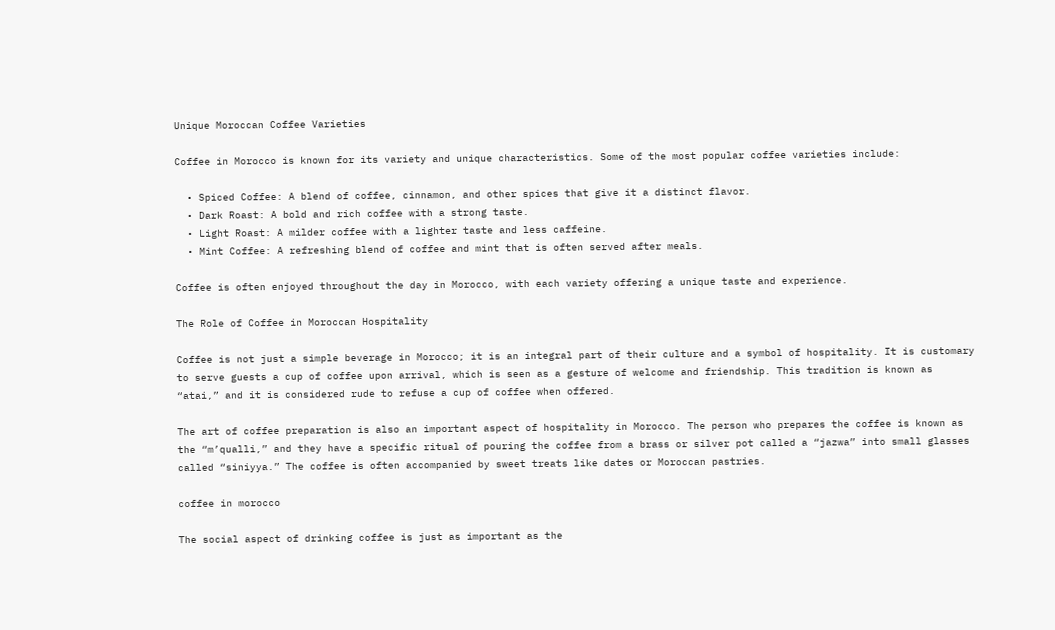Unique Moroccan Coffee Varieties

Coffee in Morocco is known for its variety and unique characteristics. Some of the most popular coffee varieties include:

  • Spiced Coffee: A blend of coffee, cinnamon, and other spices that give it a distinct flavor.
  • Dark Roast: A bold and rich coffee with a strong taste.
  • Light Roast: A milder coffee with a lighter taste and less caffeine.
  • Mint Coffee: A refreshing blend of coffee and mint that is often served after meals.

Coffee is often enjoyed throughout the day in Morocco, with each variety offering a unique taste and experience.

The Role of Coffee in Moroccan Hospitality

Coffee is not just a simple beverage in Morocco; it is an integral part of their culture and a symbol of hospitality. It is customary to serve guests a cup of coffee upon arrival, which is seen as a gesture of welcome and friendship. This tradition is known as “atai,” and it is considered rude to refuse a cup of coffee when offered.

The art of coffee preparation is also an important aspect of hospitality in Morocco. The person who prepares the coffee is known as the “m’qualli,” and they have a specific ritual of pouring the coffee from a brass or silver pot called a “jazwa” into small glasses called “siniyya.” The coffee is often accompanied by sweet treats like dates or Moroccan pastries.

coffee in morocco

The social aspect of drinking coffee is just as important as the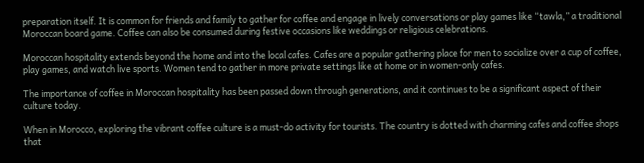preparation itself. It is common for friends and family to gather for coffee and engage in lively conversations or play games like “tawla,” a traditional Moroccan board game. Coffee can also be consumed during festive occasions like weddings or religious celebrations.

Moroccan hospitality extends beyond the home and into the local cafes. Cafes are a popular gathering place for men to socialize over a cup of coffee, play games, and watch live sports. Women tend to gather in more private settings like at home or in women-only cafes.

The importance of coffee in Moroccan hospitality has been passed down through generations, and it continues to be a significant aspect of their culture today.

When in Morocco, exploring the vibrant coffee culture is a must-do activity for tourists. The country is dotted with charming cafes and coffee shops that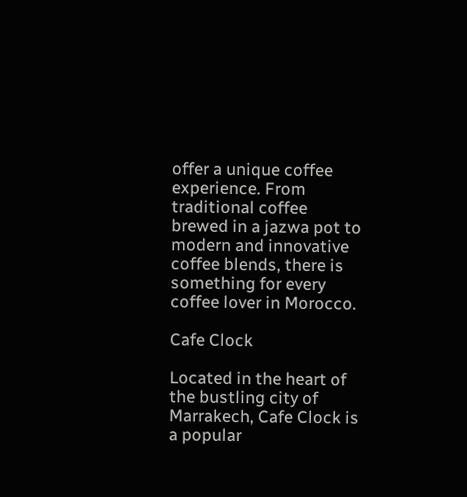offer a unique coffee experience. From traditional coffee brewed in a jazwa pot to modern and innovative coffee blends, there is something for every coffee lover in Morocco.

Cafe Clock

Located in the heart of the bustling city of Marrakech, Cafe Clock is a popular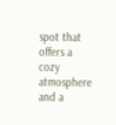spot that offers a cozy atmosphere and a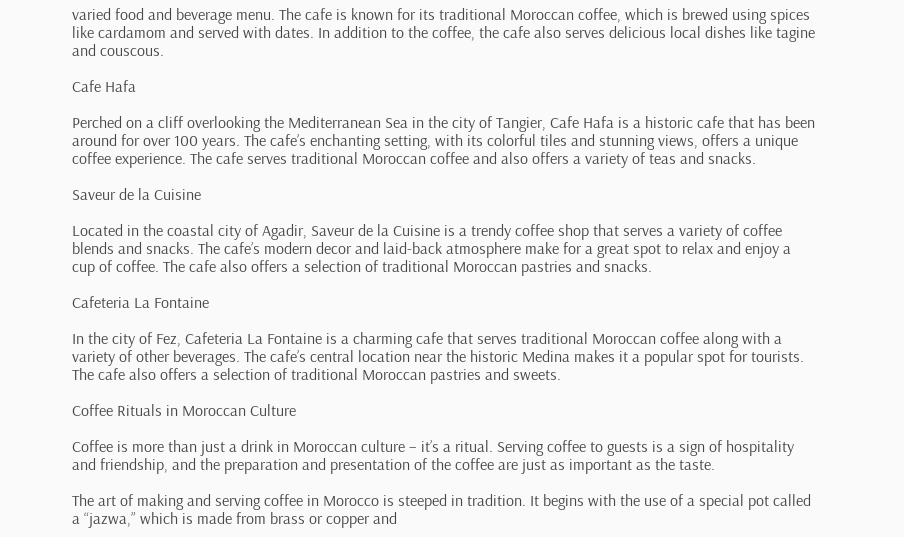varied food and beverage menu. The cafe is known for its traditional Moroccan coffee, which is brewed using spices like cardamom and served with dates. In addition to the coffee, the cafe also serves delicious local dishes like tagine and couscous.

Cafe Hafa

Perched on a cliff overlooking the Mediterranean Sea in the city of Tangier, Cafe Hafa is a historic cafe that has been around for over 100 years. The cafe’s enchanting setting, with its colorful tiles and stunning views, offers a unique coffee experience. The cafe serves traditional Moroccan coffee and also offers a variety of teas and snacks.

Saveur de la Cuisine

Located in the coastal city of Agadir, Saveur de la Cuisine is a trendy coffee shop that serves a variety of coffee blends and snacks. The cafe’s modern decor and laid-back atmosphere make for a great spot to relax and enjoy a cup of coffee. The cafe also offers a selection of traditional Moroccan pastries and snacks.

Cafeteria La Fontaine

In the city of Fez, Cafeteria La Fontaine is a charming cafe that serves traditional Moroccan coffee along with a variety of other beverages. The cafe’s central location near the historic Medina makes it a popular spot for tourists. The cafe also offers a selection of traditional Moroccan pastries and sweets.

Coffee Rituals in Moroccan Culture

Coffee is more than just a drink in Moroccan culture – it’s a ritual. Serving coffee to guests is a sign of hospitality and friendship, and the preparation and presentation of the coffee are just as important as the taste.

The art of making and serving coffee in Morocco is steeped in tradition. It begins with the use of a special pot called a “jazwa,” which is made from brass or copper and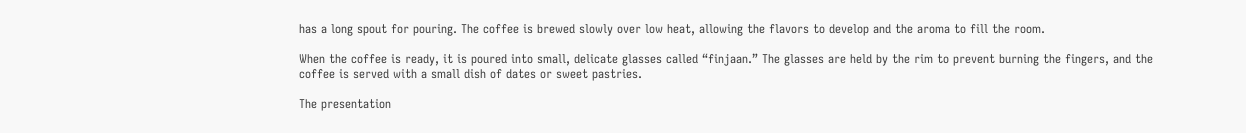has a long spout for pouring. The coffee is brewed slowly over low heat, allowing the flavors to develop and the aroma to fill the room.

When the coffee is ready, it is poured into small, delicate glasses called “finjaan.” The glasses are held by the rim to prevent burning the fingers, and the coffee is served with a small dish of dates or sweet pastries.

The presentation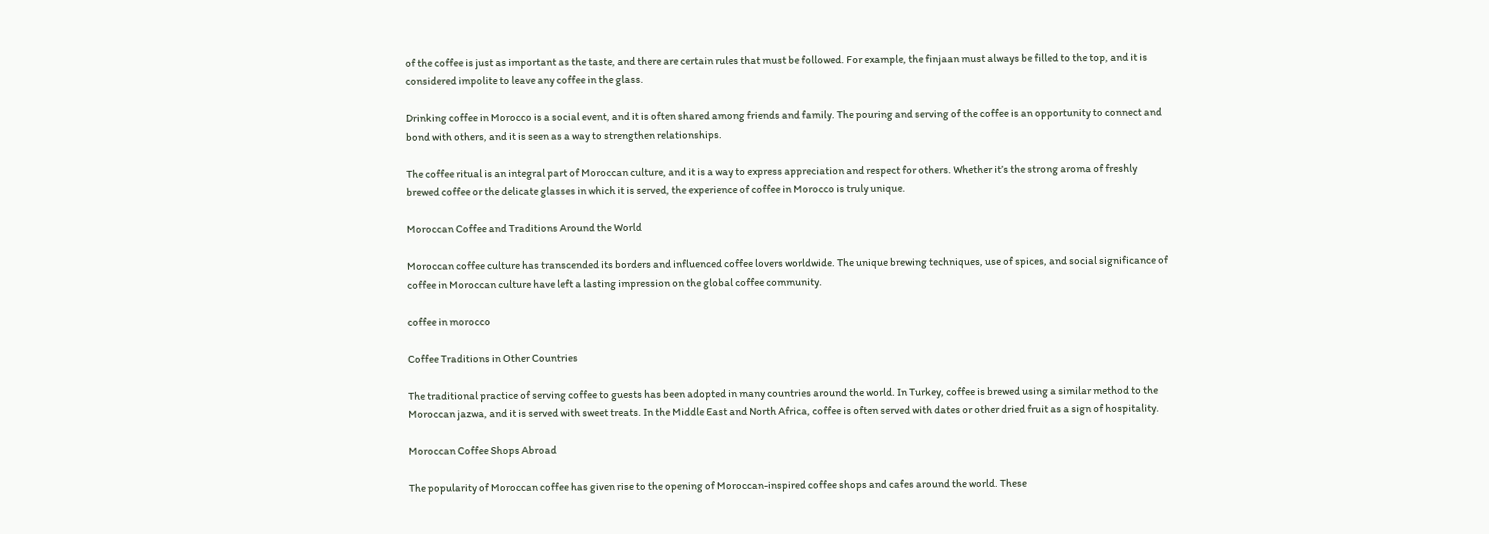of the coffee is just as important as the taste, and there are certain rules that must be followed. For example, the finjaan must always be filled to the top, and it is considered impolite to leave any coffee in the glass.

Drinking coffee in Morocco is a social event, and it is often shared among friends and family. The pouring and serving of the coffee is an opportunity to connect and bond with others, and it is seen as a way to strengthen relationships.

The coffee ritual is an integral part of Moroccan culture, and it is a way to express appreciation and respect for others. Whether it’s the strong aroma of freshly brewed coffee or the delicate glasses in which it is served, the experience of coffee in Morocco is truly unique.

Moroccan Coffee and Traditions Around the World

Moroccan coffee culture has transcended its borders and influenced coffee lovers worldwide. The unique brewing techniques, use of spices, and social significance of coffee in Moroccan culture have left a lasting impression on the global coffee community.

coffee in morocco

Coffee Traditions in Other Countries

The traditional practice of serving coffee to guests has been adopted in many countries around the world. In Turkey, coffee is brewed using a similar method to the Moroccan jazwa, and it is served with sweet treats. In the Middle East and North Africa, coffee is often served with dates or other dried fruit as a sign of hospitality.

Moroccan Coffee Shops Abroad

The popularity of Moroccan coffee has given rise to the opening of Moroccan-inspired coffee shops and cafes around the world. These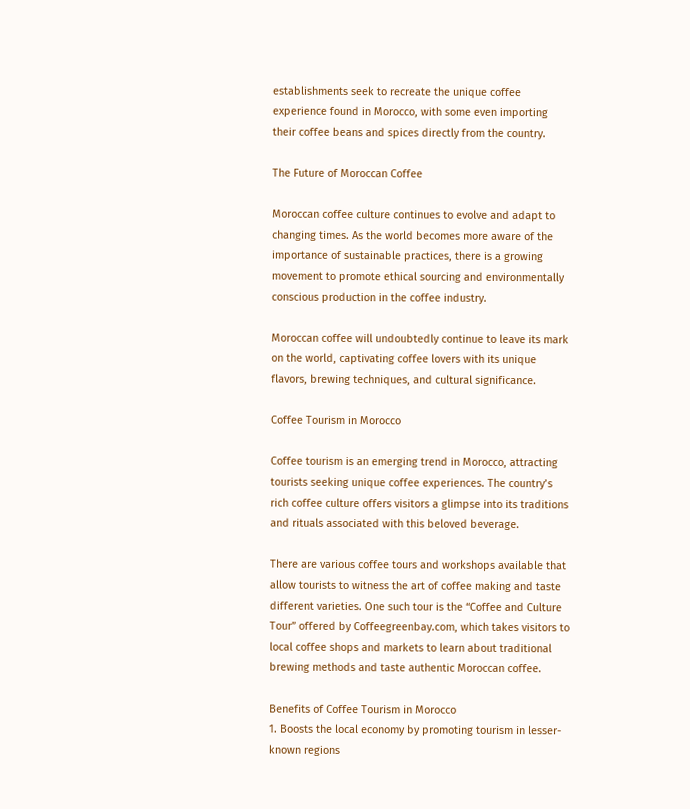establishments seek to recreate the unique coffee experience found in Morocco, with some even importing their coffee beans and spices directly from the country.

The Future of Moroccan Coffee

Moroccan coffee culture continues to evolve and adapt to changing times. As the world becomes more aware of the importance of sustainable practices, there is a growing movement to promote ethical sourcing and environmentally conscious production in the coffee industry.

Moroccan coffee will undoubtedly continue to leave its mark on the world, captivating coffee lovers with its unique flavors, brewing techniques, and cultural significance.

Coffee Tourism in Morocco

Coffee tourism is an emerging trend in Morocco, attracting tourists seeking unique coffee experiences. The country’s rich coffee culture offers visitors a glimpse into its traditions and rituals associated with this beloved beverage.

There are various coffee tours and workshops available that allow tourists to witness the art of coffee making and taste different varieties. One such tour is the “Coffee and Culture Tour” offered by Coffeegreenbay.com, which takes visitors to local coffee shops and markets to learn about traditional brewing methods and taste authentic Moroccan coffee.

Benefits of Coffee Tourism in Morocco
1. Boosts the local economy by promoting tourism in lesser-known regions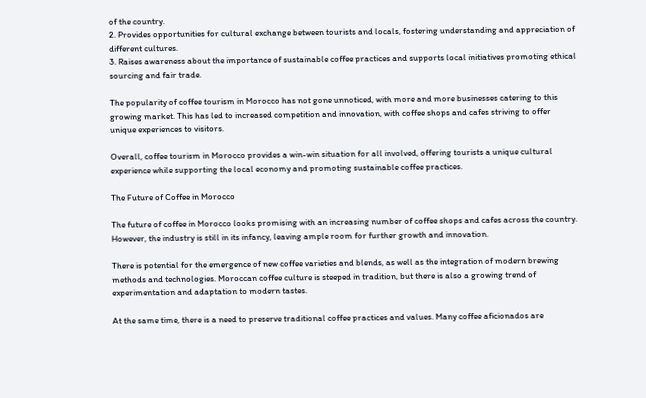of the country.
2. Provides opportunities for cultural exchange between tourists and locals, fostering understanding and appreciation of different cultures.
3. Raises awareness about the importance of sustainable coffee practices and supports local initiatives promoting ethical sourcing and fair trade.

The popularity of coffee tourism in Morocco has not gone unnoticed, with more and more businesses catering to this growing market. This has led to increased competition and innovation, with coffee shops and cafes striving to offer unique experiences to visitors.

Overall, coffee tourism in Morocco provides a win-win situation for all involved, offering tourists a unique cultural experience while supporting the local economy and promoting sustainable coffee practices.

The Future of Coffee in Morocco

The future of coffee in Morocco looks promising with an increasing number of coffee shops and cafes across the country. However, the industry is still in its infancy, leaving ample room for further growth and innovation.

There is potential for the emergence of new coffee varieties and blends, as well as the integration of modern brewing methods and technologies. Moroccan coffee culture is steeped in tradition, but there is also a growing trend of experimentation and adaptation to modern tastes.

At the same time, there is a need to preserve traditional coffee practices and values. Many coffee aficionados are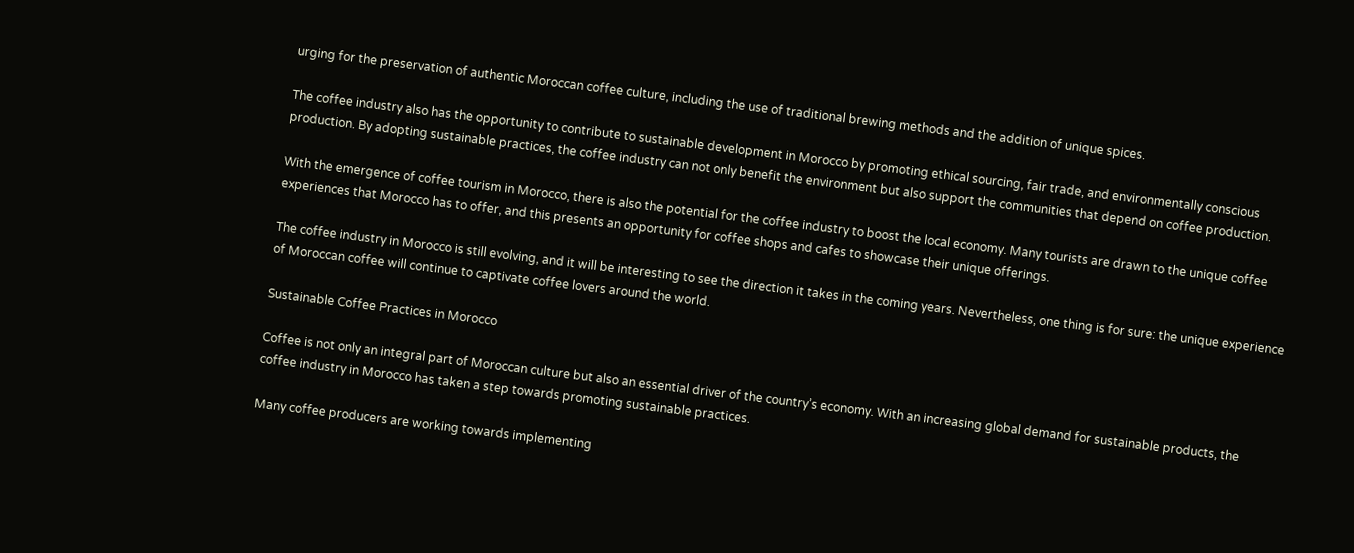urging for the preservation of authentic Moroccan coffee culture, including the use of traditional brewing methods and the addition of unique spices.

The coffee industry also has the opportunity to contribute to sustainable development in Morocco by promoting ethical sourcing, fair trade, and environmentally conscious production. By adopting sustainable practices, the coffee industry can not only benefit the environment but also support the communities that depend on coffee production.

With the emergence of coffee tourism in Morocco, there is also the potential for the coffee industry to boost the local economy. Many tourists are drawn to the unique coffee experiences that Morocco has to offer, and this presents an opportunity for coffee shops and cafes to showcase their unique offerings.

The coffee industry in Morocco is still evolving, and it will be interesting to see the direction it takes in the coming years. Nevertheless, one thing is for sure: the unique experience of Moroccan coffee will continue to captivate coffee lovers around the world.

Sustainable Coffee Practices in Morocco

Coffee is not only an integral part of Moroccan culture but also an essential driver of the country’s economy. With an increasing global demand for sustainable products, the coffee industry in Morocco has taken a step towards promoting sustainable practices.

Many coffee producers are working towards implementing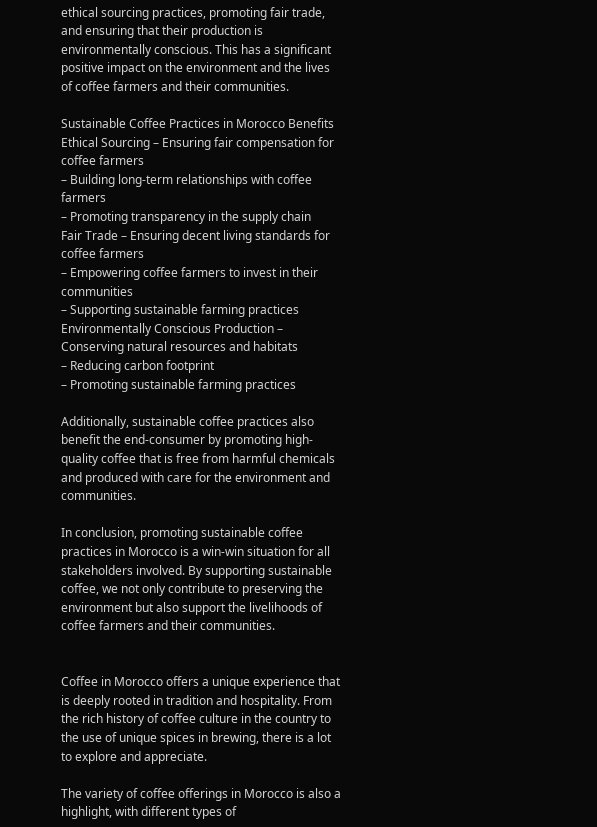ethical sourcing practices, promoting fair trade, and ensuring that their production is environmentally conscious. This has a significant positive impact on the environment and the lives of coffee farmers and their communities.

Sustainable Coffee Practices in Morocco Benefits
Ethical Sourcing – Ensuring fair compensation for coffee farmers
– Building long-term relationships with coffee farmers
– Promoting transparency in the supply chain
Fair Trade – Ensuring decent living standards for coffee farmers
– Empowering coffee farmers to invest in their communities
– Supporting sustainable farming practices
Environmentally Conscious Production – Conserving natural resources and habitats
– Reducing carbon footprint
– Promoting sustainable farming practices

Additionally, sustainable coffee practices also benefit the end-consumer by promoting high-quality coffee that is free from harmful chemicals and produced with care for the environment and communities.

In conclusion, promoting sustainable coffee practices in Morocco is a win-win situation for all stakeholders involved. By supporting sustainable coffee, we not only contribute to preserving the environment but also support the livelihoods of coffee farmers and their communities.


Coffee in Morocco offers a unique experience that is deeply rooted in tradition and hospitality. From the rich history of coffee culture in the country to the use of unique spices in brewing, there is a lot to explore and appreciate.

The variety of coffee offerings in Morocco is also a highlight, with different types of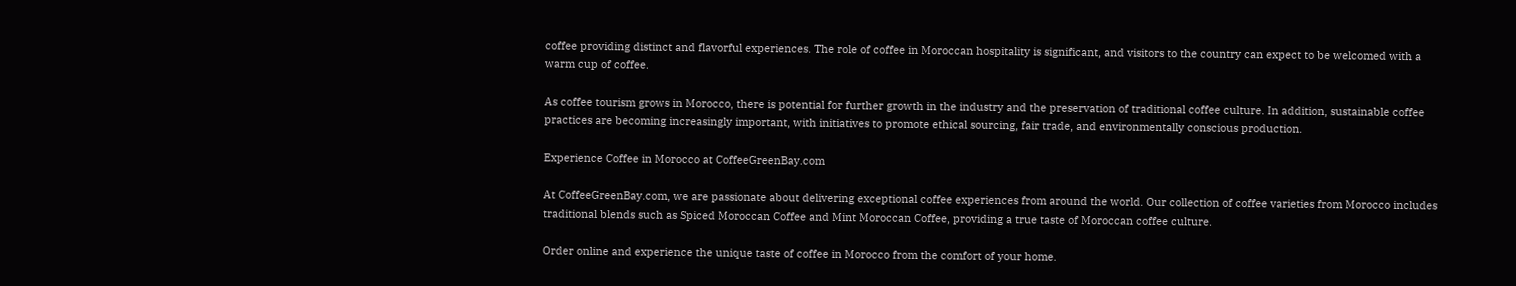coffee providing distinct and flavorful experiences. The role of coffee in Moroccan hospitality is significant, and visitors to the country can expect to be welcomed with a warm cup of coffee.

As coffee tourism grows in Morocco, there is potential for further growth in the industry and the preservation of traditional coffee culture. In addition, sustainable coffee practices are becoming increasingly important, with initiatives to promote ethical sourcing, fair trade, and environmentally conscious production.

Experience Coffee in Morocco at CoffeeGreenBay.com

At CoffeeGreenBay.com, we are passionate about delivering exceptional coffee experiences from around the world. Our collection of coffee varieties from Morocco includes traditional blends such as Spiced Moroccan Coffee and Mint Moroccan Coffee, providing a true taste of Moroccan coffee culture.

Order online and experience the unique taste of coffee in Morocco from the comfort of your home.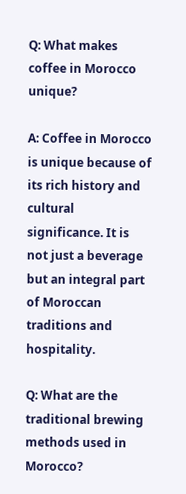Q: What makes coffee in Morocco unique?

A: Coffee in Morocco is unique because of its rich history and cultural significance. It is not just a beverage but an integral part of Moroccan traditions and hospitality.

Q: What are the traditional brewing methods used in Morocco?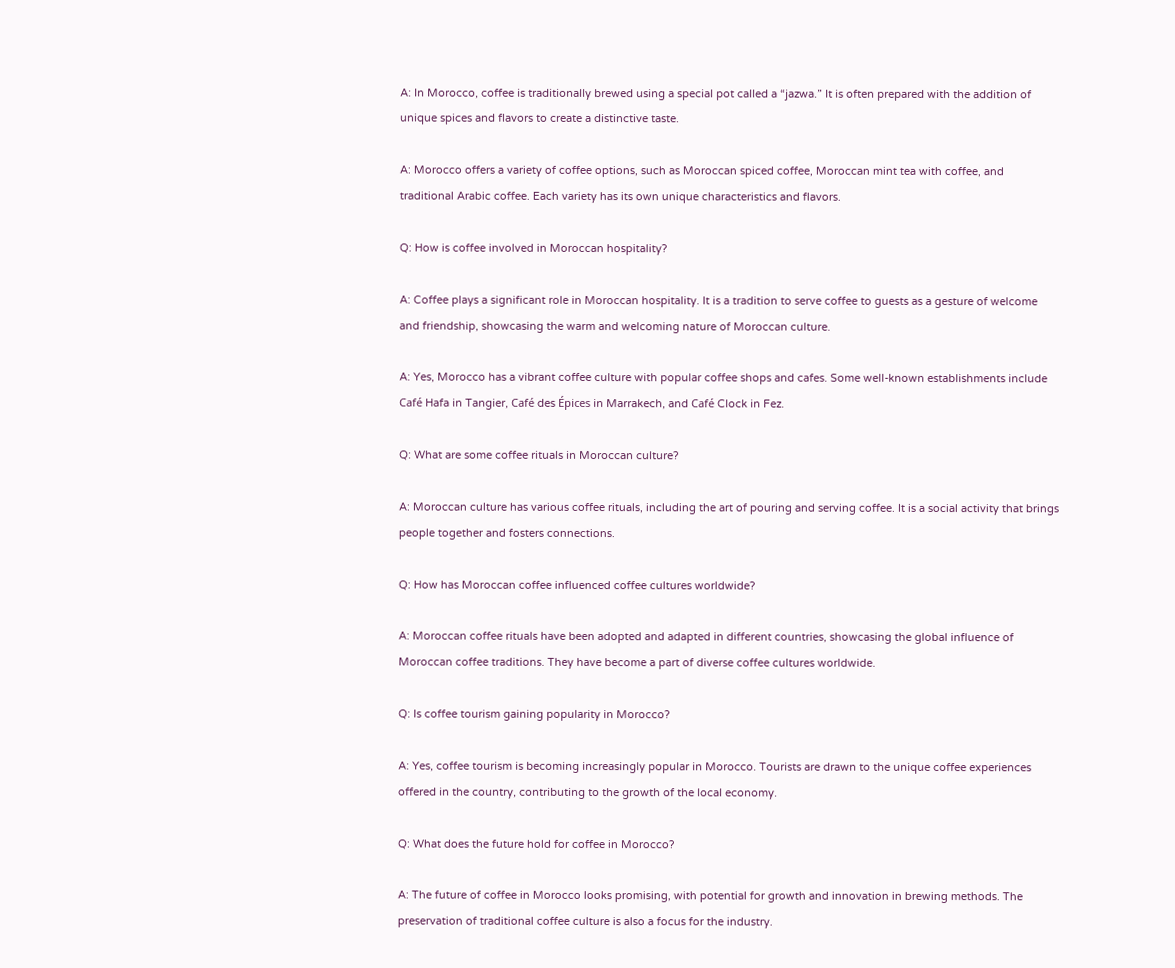A: In Morocco, coffee is traditionally brewed using a special pot called a “jazwa.” It is often prepared with the addition of unique spices and flavors to create a distinctive taste.

A: Morocco offers a variety of coffee options, such as Moroccan spiced coffee, Moroccan mint tea with coffee, and traditional Arabic coffee. Each variety has its own unique characteristics and flavors.

Q: How is coffee involved in Moroccan hospitality?

A: Coffee plays a significant role in Moroccan hospitality. It is a tradition to serve coffee to guests as a gesture of welcome and friendship, showcasing the warm and welcoming nature of Moroccan culture.

A: Yes, Morocco has a vibrant coffee culture with popular coffee shops and cafes. Some well-known establishments include Café Hafa in Tangier, Café des Épices in Marrakech, and Café Clock in Fez.

Q: What are some coffee rituals in Moroccan culture?

A: Moroccan culture has various coffee rituals, including the art of pouring and serving coffee. It is a social activity that brings people together and fosters connections.

Q: How has Moroccan coffee influenced coffee cultures worldwide?

A: Moroccan coffee rituals have been adopted and adapted in different countries, showcasing the global influence of Moroccan coffee traditions. They have become a part of diverse coffee cultures worldwide.

Q: Is coffee tourism gaining popularity in Morocco?

A: Yes, coffee tourism is becoming increasingly popular in Morocco. Tourists are drawn to the unique coffee experiences offered in the country, contributing to the growth of the local economy.

Q: What does the future hold for coffee in Morocco?

A: The future of coffee in Morocco looks promising, with potential for growth and innovation in brewing methods. The preservation of traditional coffee culture is also a focus for the industry.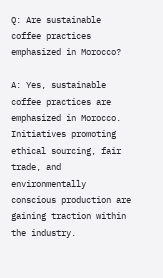Q: Are sustainable coffee practices emphasized in Morocco?

A: Yes, sustainable coffee practices are emphasized in Morocco. Initiatives promoting ethical sourcing, fair trade, and environmentally conscious production are gaining traction within the industry.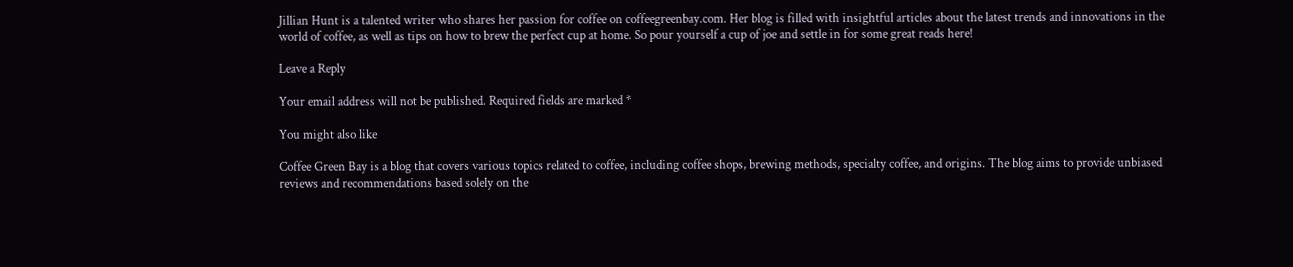Jillian Hunt is a talented writer who shares her passion for coffee on coffeegreenbay.com. Her blog is filled with insightful articles about the latest trends and innovations in the world of coffee, as well as tips on how to brew the perfect cup at home. So pour yourself a cup of joe and settle in for some great reads here!

Leave a Reply

Your email address will not be published. Required fields are marked *

You might also like

Coffee Green Bay is a blog that covers various topics related to coffee, including coffee shops, brewing methods, specialty coffee, and origins. The blog aims to provide unbiased reviews and recommendations based solely on the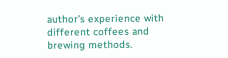author’s experience with different coffees and brewing methods.